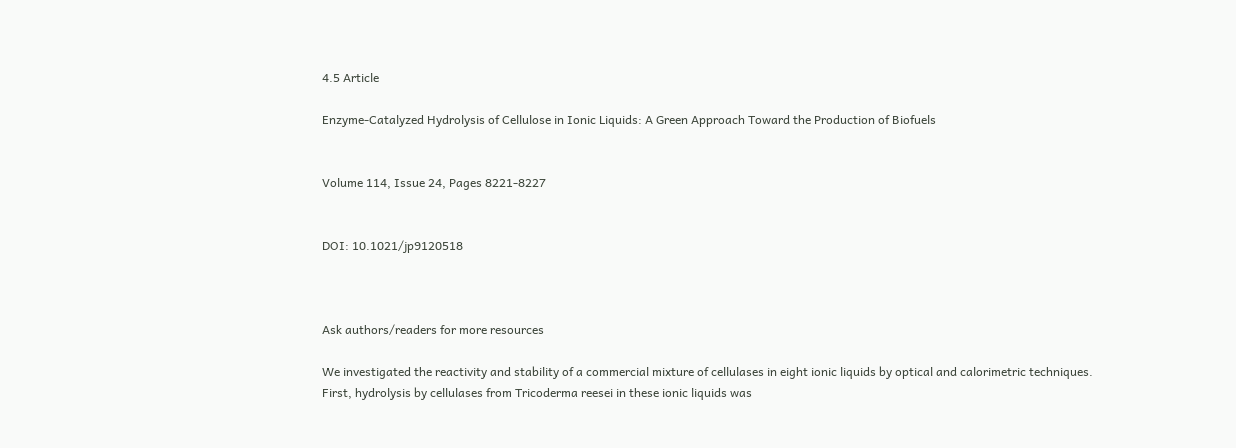4.5 Article

Enzyme-Catalyzed Hydrolysis of Cellulose in Ionic Liquids: A Green Approach Toward the Production of Biofuels


Volume 114, Issue 24, Pages 8221-8227


DOI: 10.1021/jp9120518



Ask authors/readers for more resources

We investigated the reactivity and stability of a commercial mixture of cellulases in eight ionic liquids by optical and calorimetric techniques. First, hydrolysis by cellulases from Tricoderma reesei in these ionic liquids was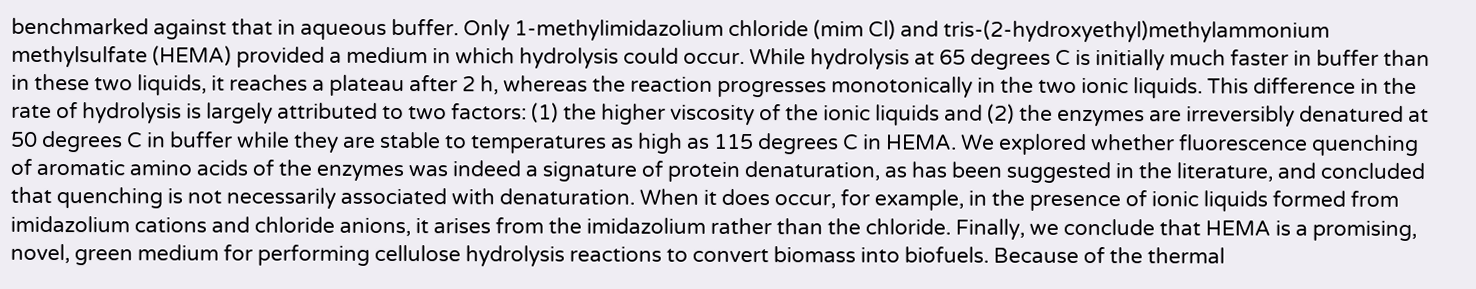benchmarked against that in aqueous buffer. Only 1-methylimidazolium chloride (mim Cl) and tris-(2-hydroxyethyl)methylammonium methylsulfate (HEMA) provided a medium in which hydrolysis could occur. While hydrolysis at 65 degrees C is initially much faster in buffer than in these two liquids, it reaches a plateau after 2 h, whereas the reaction progresses monotonically in the two ionic liquids. This difference in the rate of hydrolysis is largely attributed to two factors: (1) the higher viscosity of the ionic liquids and (2) the enzymes are irreversibly denatured at 50 degrees C in buffer while they are stable to temperatures as high as 115 degrees C in HEMA. We explored whether fluorescence quenching of aromatic amino acids of the enzymes was indeed a signature of protein denaturation, as has been suggested in the literature, and concluded that quenching is not necessarily associated with denaturation. When it does occur, for example, in the presence of ionic liquids formed from imidazolium cations and chloride anions, it arises from the imidazolium rather than the chloride. Finally, we conclude that HEMA is a promising, novel, green medium for performing cellulose hydrolysis reactions to convert biomass into biofuels. Because of the thermal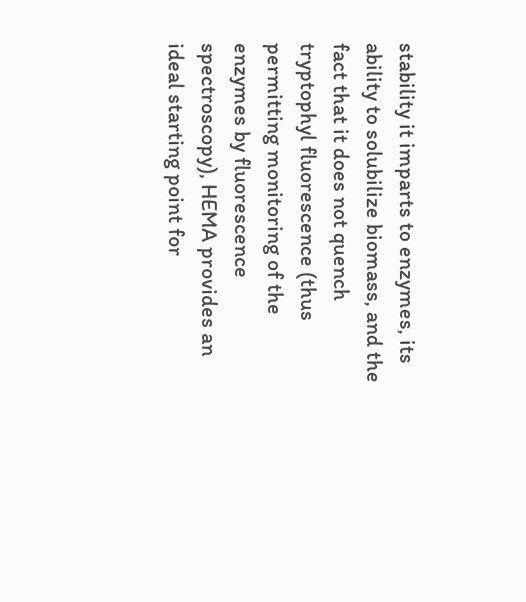stability it imparts to enzymes, its ability to solubilize biomass, and the fact that it does not quench tryptophyl fluorescence (thus permitting monitoring of the enzymes by fluorescence spectroscopy), HEMA provides an ideal starting point for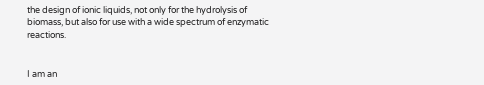the design of ionic liquids, not only for the hydrolysis of biomass, but also for use with a wide spectrum of enzymatic reactions.


I am an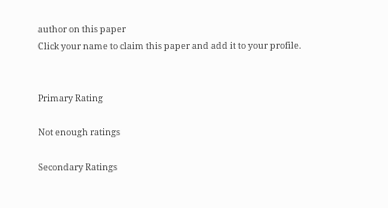author on this paper
Click your name to claim this paper and add it to your profile.


Primary Rating

Not enough ratings

Secondary Ratings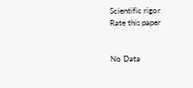Scientific rigor
Rate this paper


No Data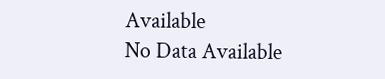Available
No Data Available